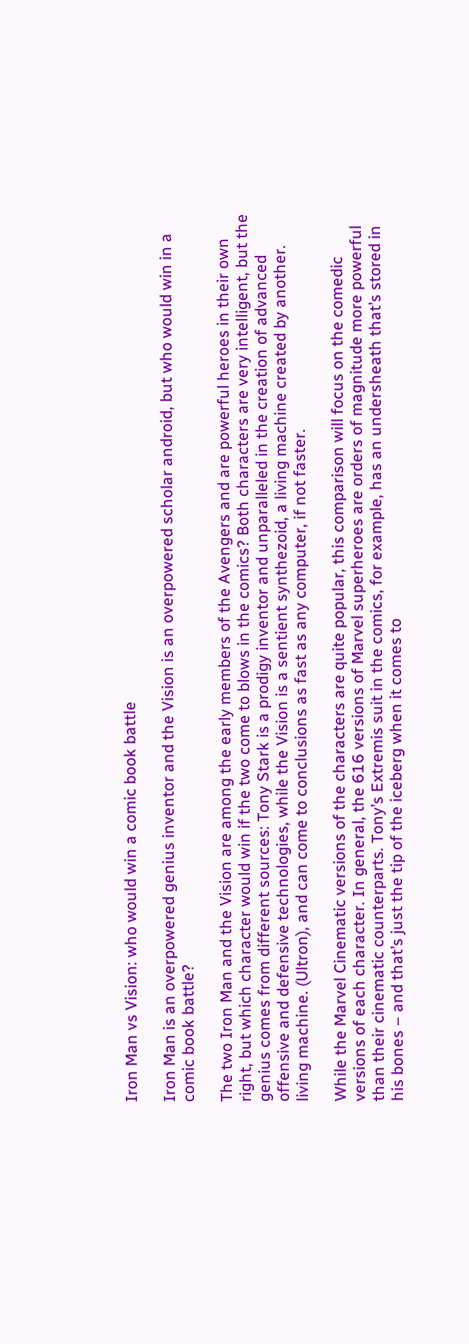Iron Man vs Vision: who would win a comic book battle

Iron Man is an overpowered genius inventor and the Vision is an overpowered scholar android, but who would win in a comic book battle?

The two Iron Man and the Vision are among the early members of the Avengers and are powerful heroes in their own right, but which character would win if the two come to blows in the comics? Both characters are very intelligent, but the genius comes from different sources: Tony Stark is a prodigy inventor and unparalleled in the creation of advanced offensive and defensive technologies, while the Vision is a sentient synthezoid, a living machine created by another. living machine. (Ultron), and can come to conclusions as fast as any computer, if not faster.

While the Marvel Cinematic versions of the characters are quite popular, this comparison will focus on the comedic versions of each character. In general, the 616 versions of Marvel superheroes are orders of magnitude more powerful than their cinematic counterparts. Tony’s Extremis suit in the comics, for example, has an undersheath that’s stored in his bones – and that’s just the tip of the iceberg when it comes to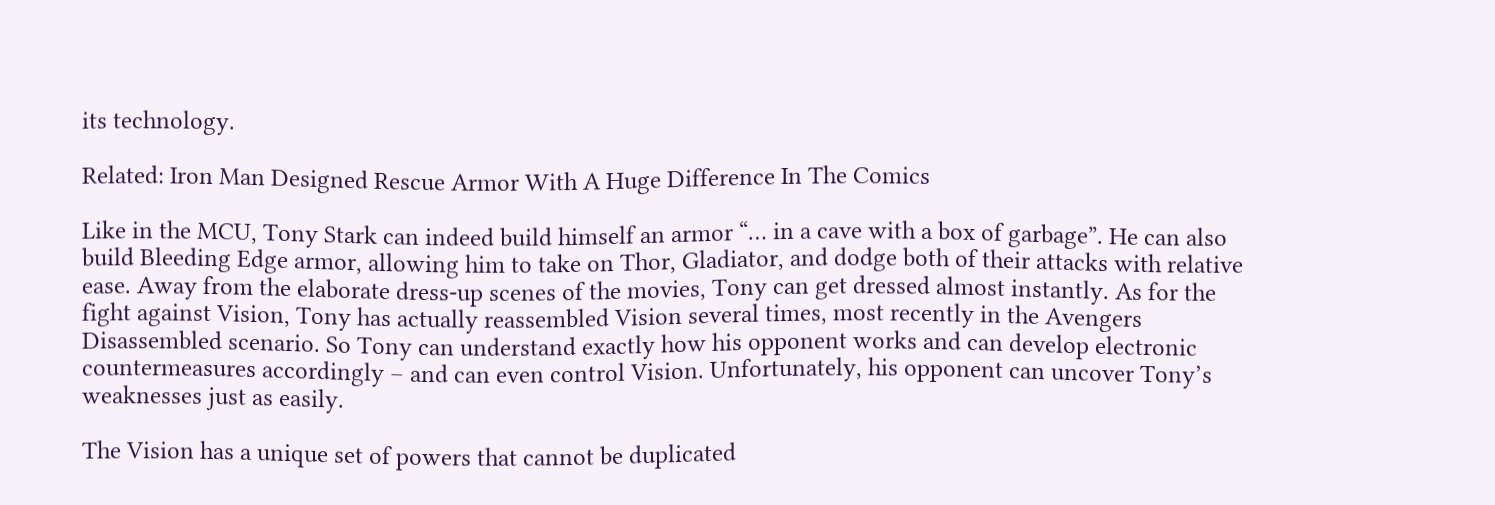its technology.

Related: Iron Man Designed Rescue Armor With A Huge Difference In The Comics

Like in the MCU, Tony Stark can indeed build himself an armor “… in a cave with a box of garbage”. He can also build Bleeding Edge armor, allowing him to take on Thor, Gladiator, and dodge both of their attacks with relative ease. Away from the elaborate dress-up scenes of the movies, Tony can get dressed almost instantly. As for the fight against Vision, Tony has actually reassembled Vision several times, most recently in the Avengers Disassembled scenario. So Tony can understand exactly how his opponent works and can develop electronic countermeasures accordingly – and can even control Vision. Unfortunately, his opponent can uncover Tony’s weaknesses just as easily.

The Vision has a unique set of powers that cannot be duplicated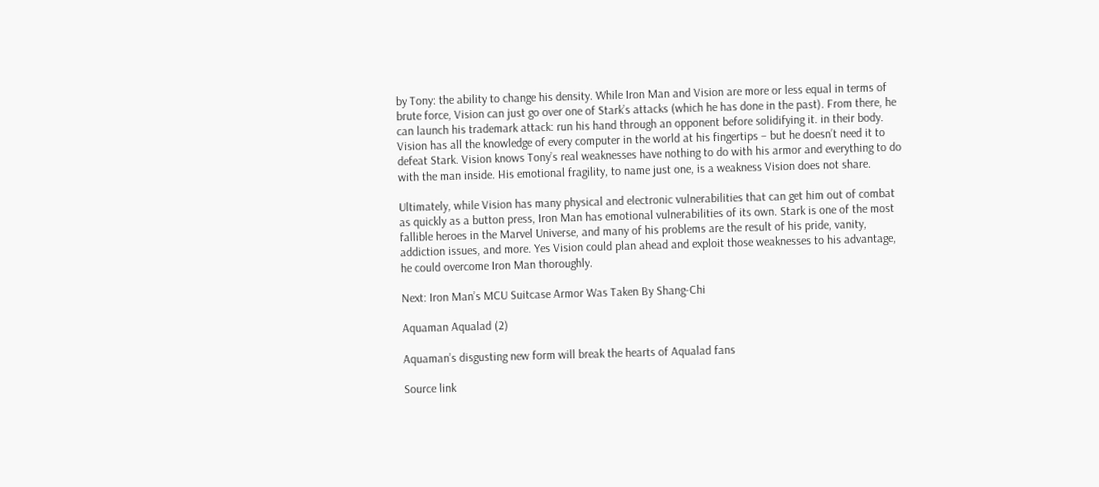by Tony: the ability to change his density. While Iron Man and Vision are more or less equal in terms of brute force, Vision can just go over one of Stark’s attacks (which he has done in the past). From there, he can launch his trademark attack: run his hand through an opponent before solidifying it. in their body. Vision has all the knowledge of every computer in the world at his fingertips – but he doesn’t need it to defeat Stark. Vision knows Tony’s real weaknesses have nothing to do with his armor and everything to do with the man inside. His emotional fragility, to name just one, is a weakness Vision does not share.

Ultimately, while Vision has many physical and electronic vulnerabilities that can get him out of combat as quickly as a button press, Iron Man has emotional vulnerabilities of its own. Stark is one of the most fallible heroes in the Marvel Universe, and many of his problems are the result of his pride, vanity, addiction issues, and more. Yes Vision could plan ahead and exploit those weaknesses to his advantage, he could overcome Iron Man thoroughly.

Next: Iron Man’s MCU Suitcase Armor Was Taken By Shang-Chi

Aquaman Aqualad (2)

Aquaman’s disgusting new form will break the hearts of Aqualad fans

Source link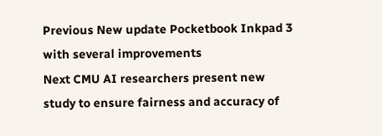Previous New update Pocketbook Inkpad 3 with several improvements
Next CMU AI researchers present new study to ensure fairness and accuracy of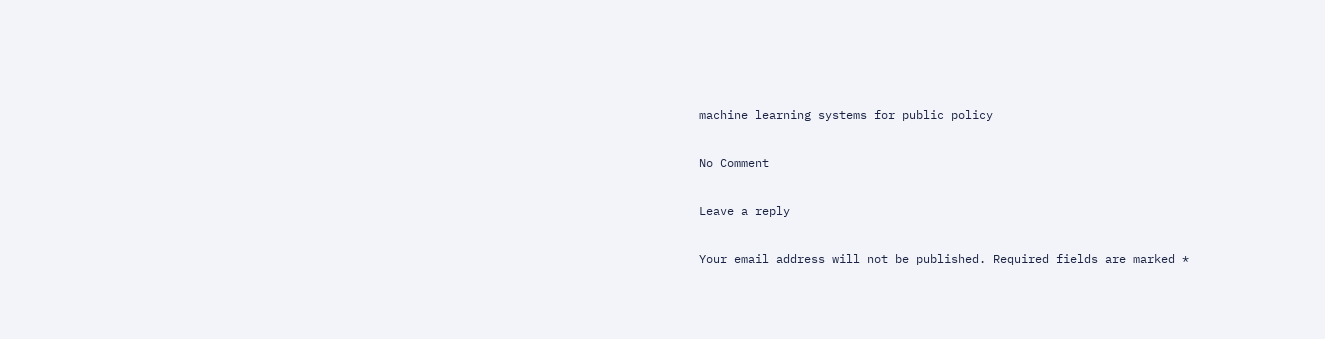machine learning systems for public policy

No Comment

Leave a reply

Your email address will not be published. Required fields are marked *